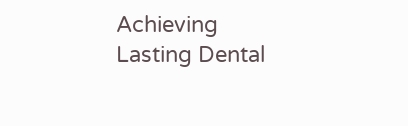Achieving Lasting Dental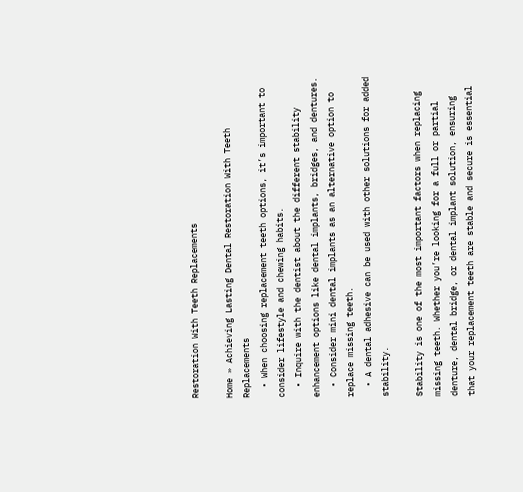Restoration With Teeth Replacements

Home » Achieving Lasting Dental Restoration With Teeth Replacements
  • When choosing replacement teeth options, it’s important to consider lifestyle and chewing habits.
  • Inquire with the dentist about the different stability enhancement options like dental implants, bridges, and dentures.
  • Consider mini dental implants as an alternative option to replace missing teeth.
  • A dental adhesive can be used with other solutions for added stability.

Stability is one of the most important factors when replacing missing teeth. Whether you’re looking for a full or partial denture, dental bridge, or dental implant solution, ensuring that your replacement teeth are stable and secure is essential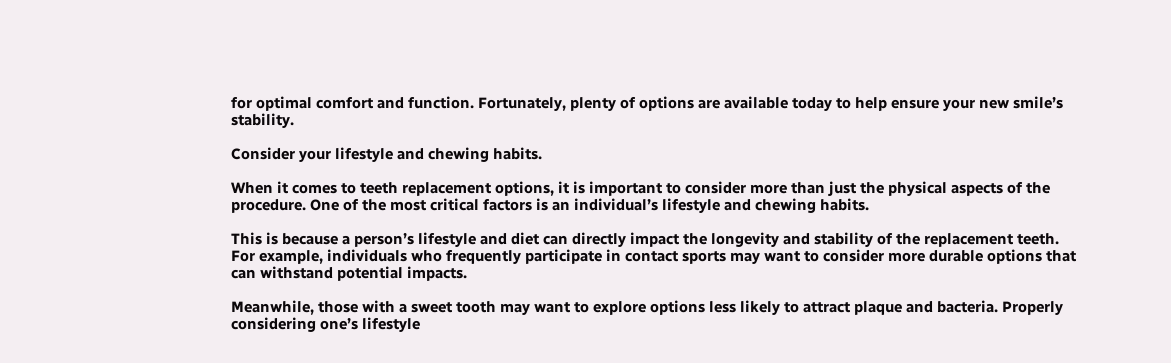for optimal comfort and function. Fortunately, plenty of options are available today to help ensure your new smile’s stability.

Consider your lifestyle and chewing habits.

When it comes to teeth replacement options, it is important to consider more than just the physical aspects of the procedure. One of the most critical factors is an individual’s lifestyle and chewing habits.

This is because a person’s lifestyle and diet can directly impact the longevity and stability of the replacement teeth. For example, individuals who frequently participate in contact sports may want to consider more durable options that can withstand potential impacts.

Meanwhile, those with a sweet tooth may want to explore options less likely to attract plaque and bacteria. Properly considering one’s lifestyle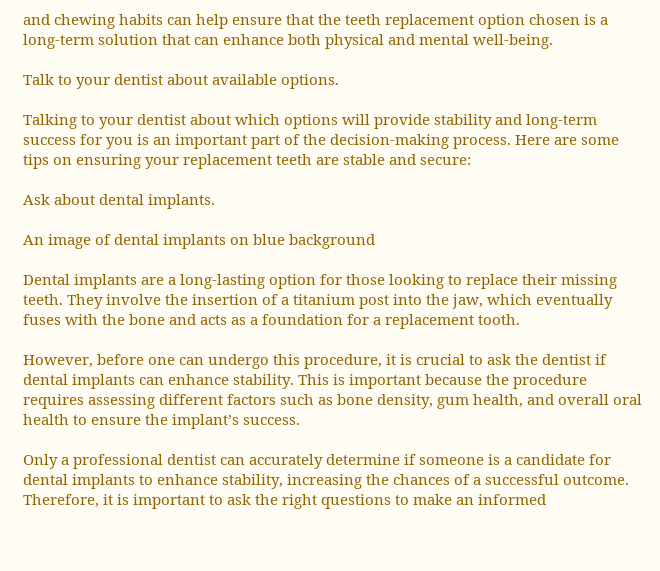and chewing habits can help ensure that the teeth replacement option chosen is a long-term solution that can enhance both physical and mental well-being.

Talk to your dentist about available options.

Talking to your dentist about which options will provide stability and long-term success for you is an important part of the decision-making process. Here are some tips on ensuring your replacement teeth are stable and secure:

Ask about dental implants.

An image of dental implants on blue background

Dental implants are a long-lasting option for those looking to replace their missing teeth. They involve the insertion of a titanium post into the jaw, which eventually fuses with the bone and acts as a foundation for a replacement tooth.

However, before one can undergo this procedure, it is crucial to ask the dentist if dental implants can enhance stability. This is important because the procedure requires assessing different factors such as bone density, gum health, and overall oral health to ensure the implant’s success.

Only a professional dentist can accurately determine if someone is a candidate for dental implants to enhance stability, increasing the chances of a successful outcome. Therefore, it is important to ask the right questions to make an informed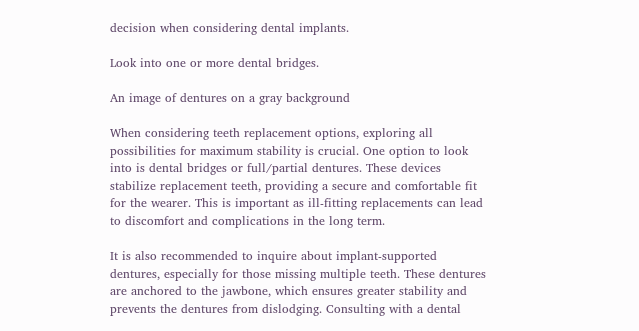decision when considering dental implants.

Look into one or more dental bridges.

An image of dentures on a gray background

When considering teeth replacement options, exploring all possibilities for maximum stability is crucial. One option to look into is dental bridges or full/partial dentures. These devices stabilize replacement teeth, providing a secure and comfortable fit for the wearer. This is important as ill-fitting replacements can lead to discomfort and complications in the long term.

It is also recommended to inquire about implant-supported dentures, especially for those missing multiple teeth. These dentures are anchored to the jawbone, which ensures greater stability and prevents the dentures from dislodging. Consulting with a dental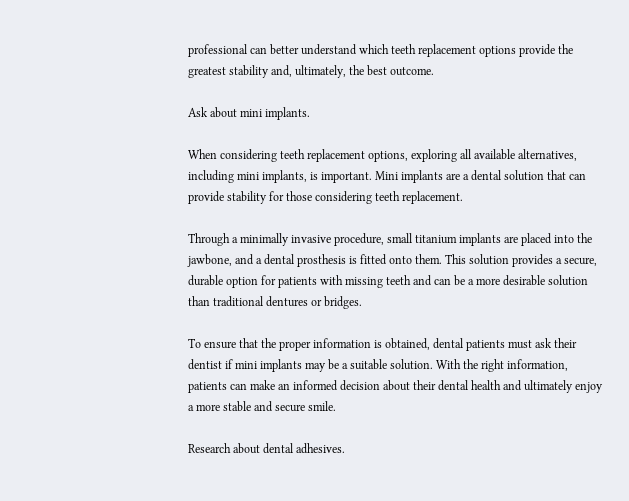professional can better understand which teeth replacement options provide the greatest stability and, ultimately, the best outcome.

Ask about mini implants.

When considering teeth replacement options, exploring all available alternatives, including mini implants, is important. Mini implants are a dental solution that can provide stability for those considering teeth replacement.

Through a minimally invasive procedure, small titanium implants are placed into the jawbone, and a dental prosthesis is fitted onto them. This solution provides a secure, durable option for patients with missing teeth and can be a more desirable solution than traditional dentures or bridges.

To ensure that the proper information is obtained, dental patients must ask their dentist if mini implants may be a suitable solution. With the right information, patients can make an informed decision about their dental health and ultimately enjoy a more stable and secure smile.

Research about dental adhesives.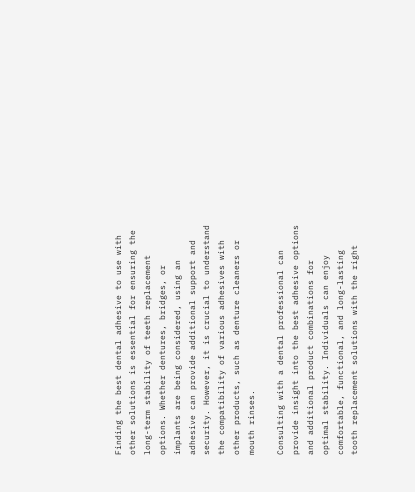Finding the best dental adhesive to use with other solutions is essential for ensuring the long-term stability of teeth replacement options. Whether dentures, bridges, or implants are being considered, using an adhesive can provide additional support and security. However, it is crucial to understand the compatibility of various adhesives with other products, such as denture cleaners or mouth rinses.

Consulting with a dental professional can provide insight into the best adhesive options and additional product combinations for optimal stability. Individuals can enjoy comfortable, functional, and long-lasting tooth replacement solutions with the right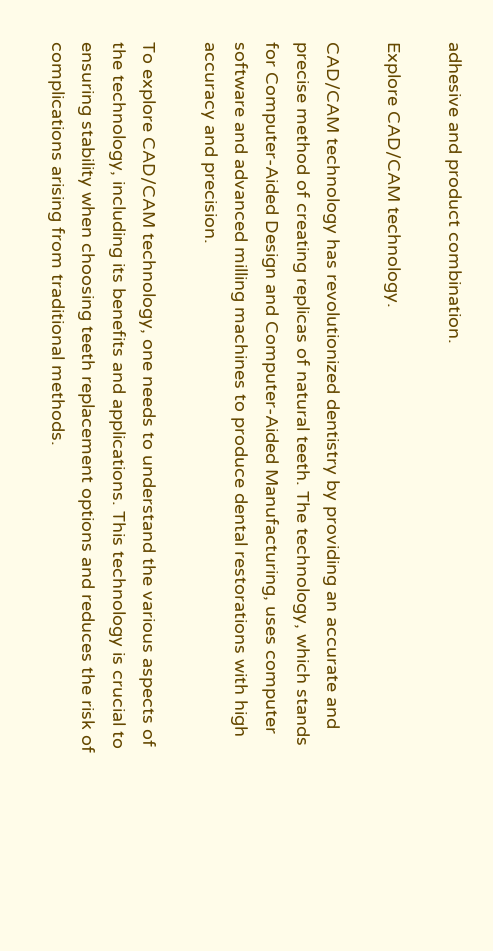adhesive and product combination.

Explore CAD/CAM technology.

CAD/CAM technology has revolutionized dentistry by providing an accurate and precise method of creating replicas of natural teeth. The technology, which stands for Computer-Aided Design and Computer-Aided Manufacturing, uses computer software and advanced milling machines to produce dental restorations with high accuracy and precision.

To explore CAD/CAM technology, one needs to understand the various aspects of the technology, including its benefits and applications. This technology is crucial to ensuring stability when choosing teeth replacement options and reduces the risk of complications arising from traditional methods.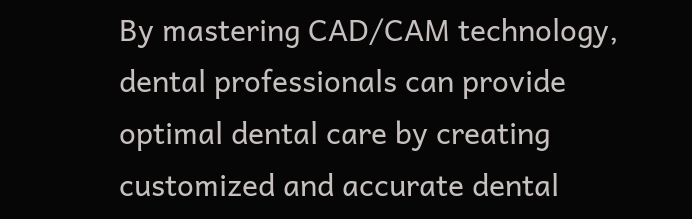By mastering CAD/CAM technology, dental professionals can provide optimal dental care by creating customized and accurate dental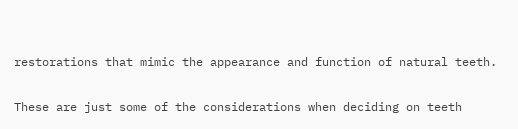restorations that mimic the appearance and function of natural teeth.

These are just some of the considerations when deciding on teeth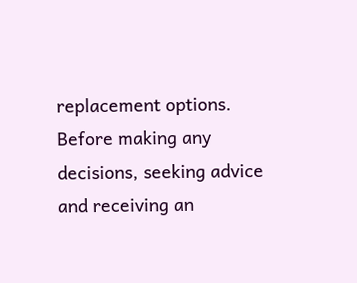replacement options. Before making any decisions, seeking advice and receiving an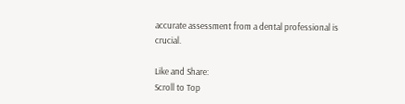accurate assessment from a dental professional is crucial.

Like and Share:
Scroll to Top